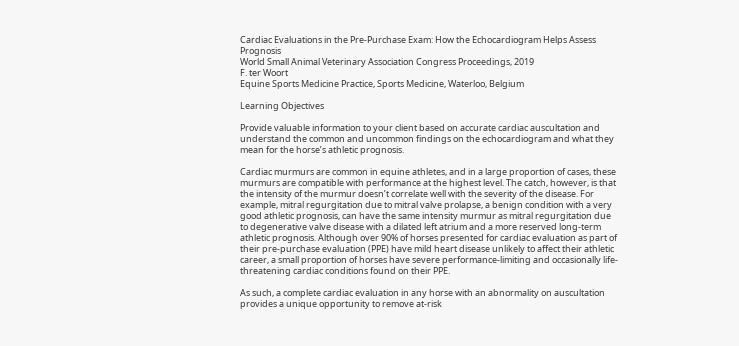Cardiac Evaluations in the Pre-Purchase Exam: How the Echocardiogram Helps Assess Prognosis
World Small Animal Veterinary Association Congress Proceedings, 2019
F. ter Woort
Equine Sports Medicine Practice, Sports Medicine, Waterloo, Belgium

Learning Objectives

Provide valuable information to your client based on accurate cardiac auscultation and understand the common and uncommon findings on the echocardiogram and what they mean for the horse’s athletic prognosis.

Cardiac murmurs are common in equine athletes, and in a large proportion of cases, these murmurs are compatible with performance at the highest level. The catch, however, is that the intensity of the murmur doesn’t correlate well with the severity of the disease. For example, mitral regurgitation due to mitral valve prolapse, a benign condition with a very good athletic prognosis, can have the same intensity murmur as mitral regurgitation due to degenerative valve disease with a dilated left atrium and a more reserved long-term athletic prognosis. Although over 90% of horses presented for cardiac evaluation as part of their pre-purchase evaluation (PPE) have mild heart disease unlikely to affect their athletic career, a small proportion of horses have severe performance-limiting and occasionally life-threatening cardiac conditions found on their PPE.

As such, a complete cardiac evaluation in any horse with an abnormality on auscultation provides a unique opportunity to remove at-risk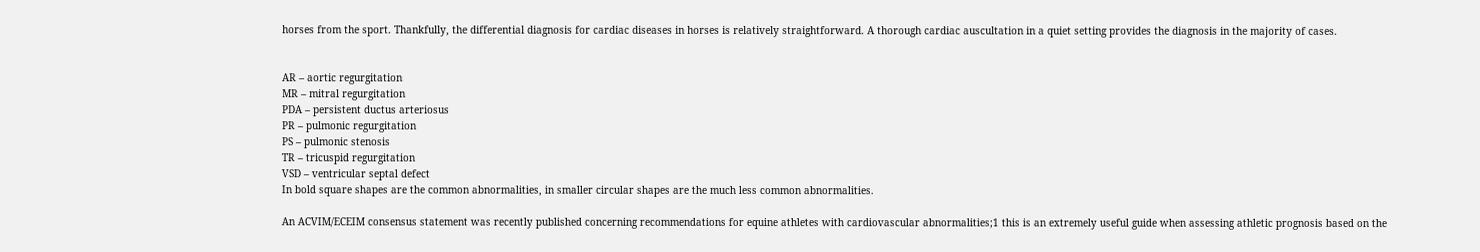horses from the sport. Thankfully, the differential diagnosis for cardiac diseases in horses is relatively straightforward. A thorough cardiac auscultation in a quiet setting provides the diagnosis in the majority of cases.


AR – aortic regurgitation
MR – mitral regurgitation
PDA – persistent ductus arteriosus
PR – pulmonic regurgitation
PS – pulmonic stenosis
TR – tricuspid regurgitation
VSD – ventricular septal defect
In bold square shapes are the common abnormalities, in smaller circular shapes are the much less common abnormalities.

An ACVIM/ECEIM consensus statement was recently published concerning recommendations for equine athletes with cardiovascular abnormalities;1 this is an extremely useful guide when assessing athletic prognosis based on the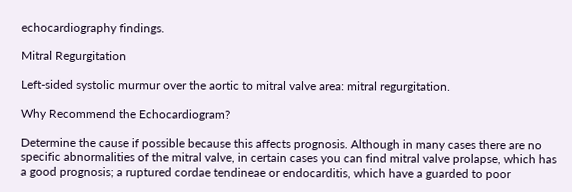echocardiography findings.

Mitral Regurgitation

Left-sided systolic murmur over the aortic to mitral valve area: mitral regurgitation.

Why Recommend the Echocardiogram?

Determine the cause if possible because this affects prognosis. Although in many cases there are no specific abnormalities of the mitral valve, in certain cases you can find mitral valve prolapse, which has a good prognosis; a ruptured cordae tendineae or endocarditis, which have a guarded to poor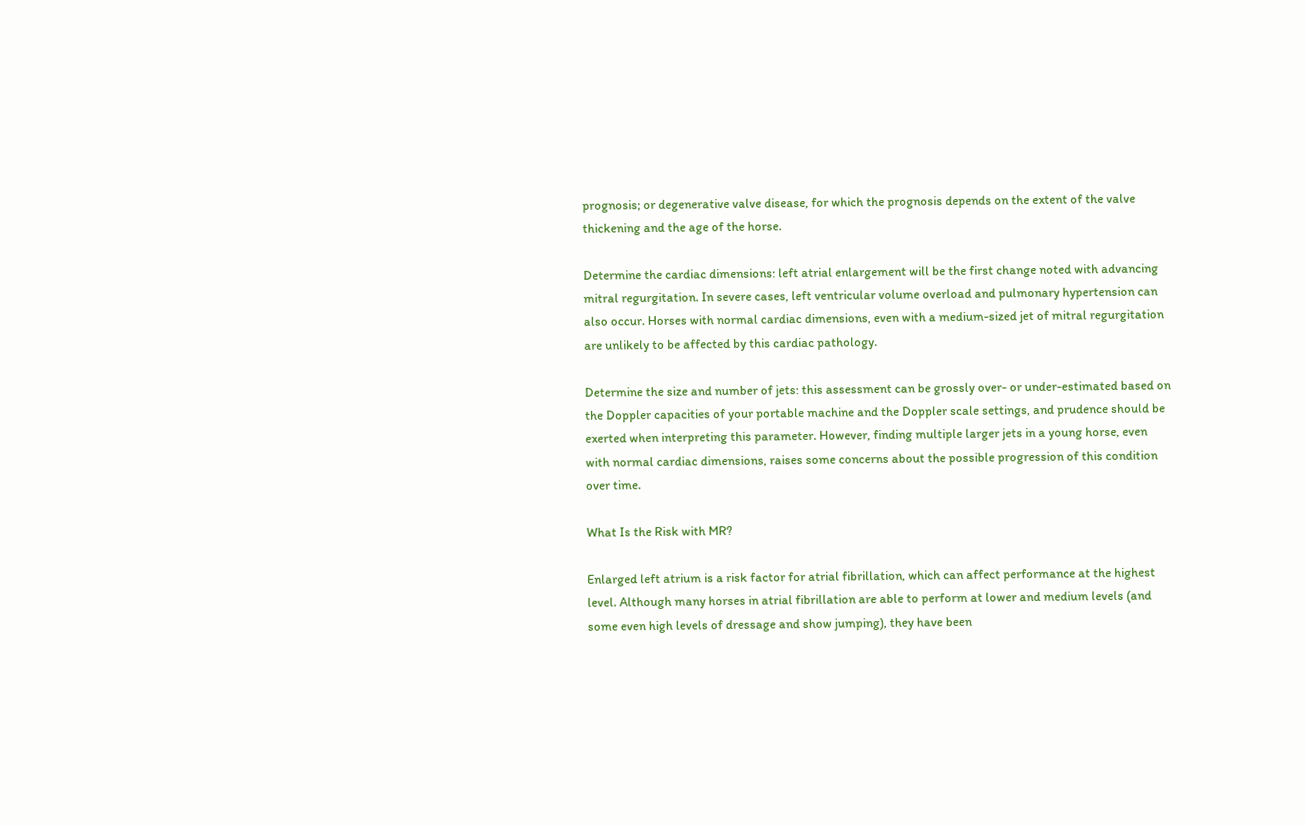prognosis; or degenerative valve disease, for which the prognosis depends on the extent of the valve thickening and the age of the horse.

Determine the cardiac dimensions: left atrial enlargement will be the first change noted with advancing mitral regurgitation. In severe cases, left ventricular volume overload and pulmonary hypertension can also occur. Horses with normal cardiac dimensions, even with a medium-sized jet of mitral regurgitation are unlikely to be affected by this cardiac pathology.

Determine the size and number of jets: this assessment can be grossly over- or under-estimated based on the Doppler capacities of your portable machine and the Doppler scale settings, and prudence should be exerted when interpreting this parameter. However, finding multiple larger jets in a young horse, even with normal cardiac dimensions, raises some concerns about the possible progression of this condition over time.

What Is the Risk with MR?

Enlarged left atrium is a risk factor for atrial fibrillation, which can affect performance at the highest level. Although many horses in atrial fibrillation are able to perform at lower and medium levels (and some even high levels of dressage and show jumping), they have been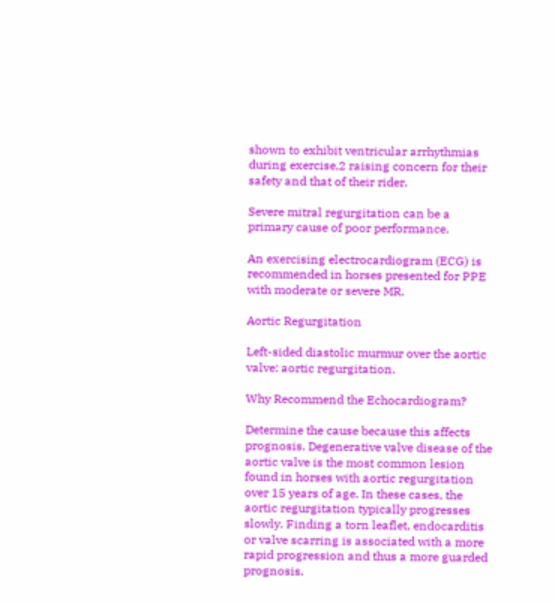shown to exhibit ventricular arrhythmias during exercise,2 raising concern for their safety and that of their rider.

Severe mitral regurgitation can be a primary cause of poor performance.

An exercising electrocardiogram (ECG) is recommended in horses presented for PPE with moderate or severe MR.

Aortic Regurgitation

Left-sided diastolic murmur over the aortic valve: aortic regurgitation.

Why Recommend the Echocardiogram?

Determine the cause because this affects prognosis. Degenerative valve disease of the aortic valve is the most common lesion found in horses with aortic regurgitation over 15 years of age. In these cases, the aortic regurgitation typically progresses slowly. Finding a torn leaflet, endocarditis or valve scarring is associated with a more rapid progression and thus a more guarded prognosis.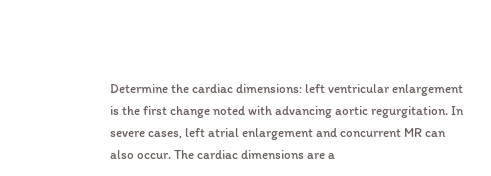Determine the cardiac dimensions: left ventricular enlargement is the first change noted with advancing aortic regurgitation. In severe cases, left atrial enlargement and concurrent MR can also occur. The cardiac dimensions are a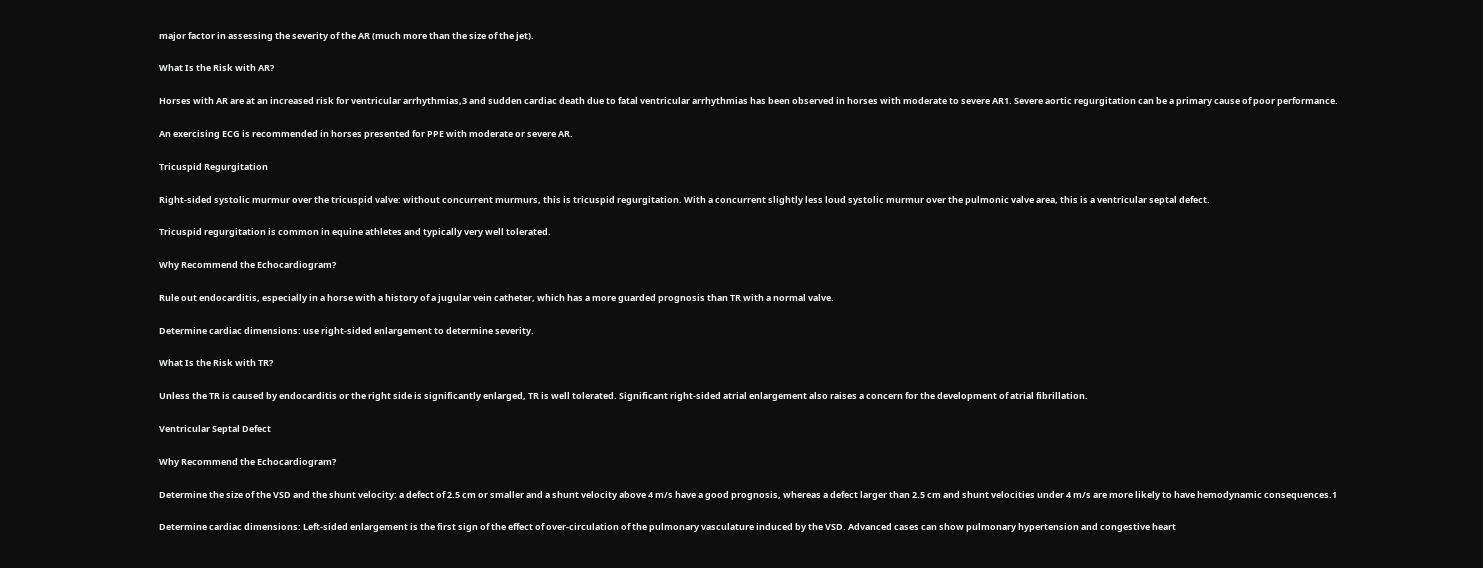major factor in assessing the severity of the AR (much more than the size of the jet).

What Is the Risk with AR?

Horses with AR are at an increased risk for ventricular arrhythmias,3 and sudden cardiac death due to fatal ventricular arrhythmias has been observed in horses with moderate to severe AR1. Severe aortic regurgitation can be a primary cause of poor performance.

An exercising ECG is recommended in horses presented for PPE with moderate or severe AR.

Tricuspid Regurgitation

Right-sided systolic murmur over the tricuspid valve: without concurrent murmurs, this is tricuspid regurgitation. With a concurrent slightly less loud systolic murmur over the pulmonic valve area, this is a ventricular septal defect.

Tricuspid regurgitation is common in equine athletes and typically very well tolerated.

Why Recommend the Echocardiogram?

Rule out endocarditis, especially in a horse with a history of a jugular vein catheter, which has a more guarded prognosis than TR with a normal valve.

Determine cardiac dimensions: use right-sided enlargement to determine severity.

What Is the Risk with TR?

Unless the TR is caused by endocarditis or the right side is significantly enlarged, TR is well tolerated. Significant right-sided atrial enlargement also raises a concern for the development of atrial fibrillation.

Ventricular Septal Defect

Why Recommend the Echocardiogram?

Determine the size of the VSD and the shunt velocity: a defect of 2.5 cm or smaller and a shunt velocity above 4 m/s have a good prognosis, whereas a defect larger than 2.5 cm and shunt velocities under 4 m/s are more likely to have hemodynamic consequences.1

Determine cardiac dimensions: Left-sided enlargement is the first sign of the effect of over-circulation of the pulmonary vasculature induced by the VSD. Advanced cases can show pulmonary hypertension and congestive heart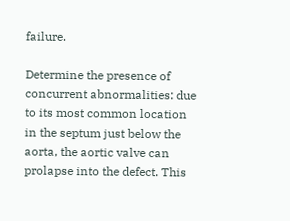failure.

Determine the presence of concurrent abnormalities: due to its most common location in the septum just below the aorta, the aortic valve can prolapse into the defect. This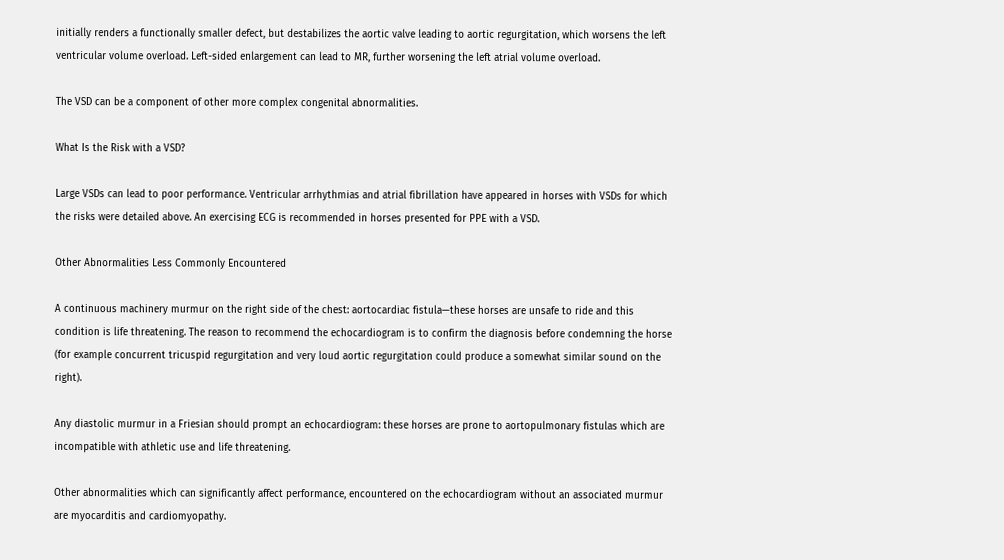initially renders a functionally smaller defect, but destabilizes the aortic valve leading to aortic regurgitation, which worsens the left ventricular volume overload. Left-sided enlargement can lead to MR, further worsening the left atrial volume overload.

The VSD can be a component of other more complex congenital abnormalities.

What Is the Risk with a VSD?

Large VSDs can lead to poor performance. Ventricular arrhythmias and atrial fibrillation have appeared in horses with VSDs for which the risks were detailed above. An exercising ECG is recommended in horses presented for PPE with a VSD.

Other Abnormalities Less Commonly Encountered

A continuous machinery murmur on the right side of the chest: aortocardiac fistula—these horses are unsafe to ride and this condition is life threatening. The reason to recommend the echocardiogram is to confirm the diagnosis before condemning the horse (for example concurrent tricuspid regurgitation and very loud aortic regurgitation could produce a somewhat similar sound on the right).

Any diastolic murmur in a Friesian should prompt an echocardiogram: these horses are prone to aortopulmonary fistulas which are incompatible with athletic use and life threatening.

Other abnormalities which can significantly affect performance, encountered on the echocardiogram without an associated murmur are myocarditis and cardiomyopathy.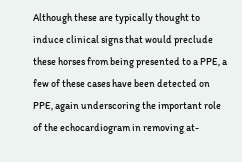Although these are typically thought to induce clinical signs that would preclude these horses from being presented to a PPE, a few of these cases have been detected on PPE, again underscoring the important role of the echocardiogram in removing at-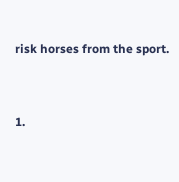risk horses from the sport.


1.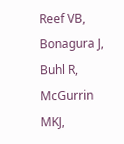Reef VB, Bonagura J, Buhl R, McGurrin MKJ,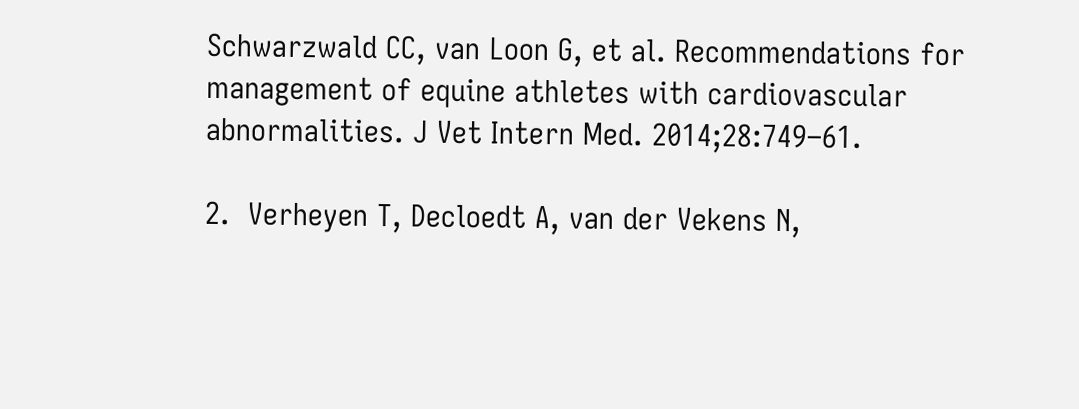Schwarzwald CC, van Loon G, et al. Recommendations for management of equine athletes with cardiovascular abnormalities. J Vet Intern Med. 2014;28:749–61.

2.  Verheyen T, Decloedt A, van der Vekens N,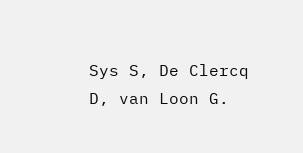Sys S, De Clercq D, van Loon G.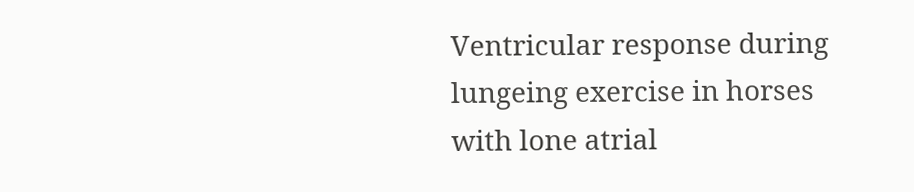Ventricular response during lungeing exercise in horses with lone atrial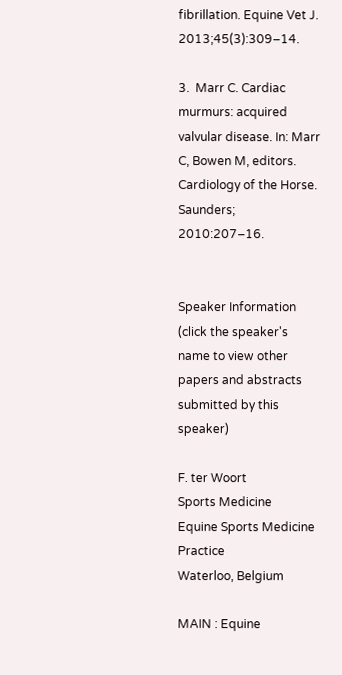fibrillation. Equine Vet J. 2013;45(3):309–14.

3.  Marr C. Cardiac murmurs: acquired valvular disease. In: Marr C, Bowen M, editors. Cardiology of the Horse. Saunders; 2010:207–16.


Speaker Information
(click the speaker's name to view other papers and abstracts submitted by this speaker)

F. ter Woort
Sports Medicine
Equine Sports Medicine Practice
Waterloo, Belgium

MAIN : Equine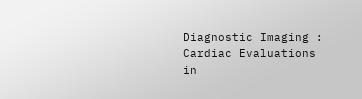Diagnostic Imaging : Cardiac Evaluations in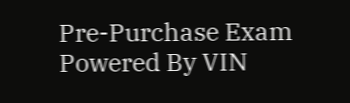Pre-Purchase Exam
Powered By VIN